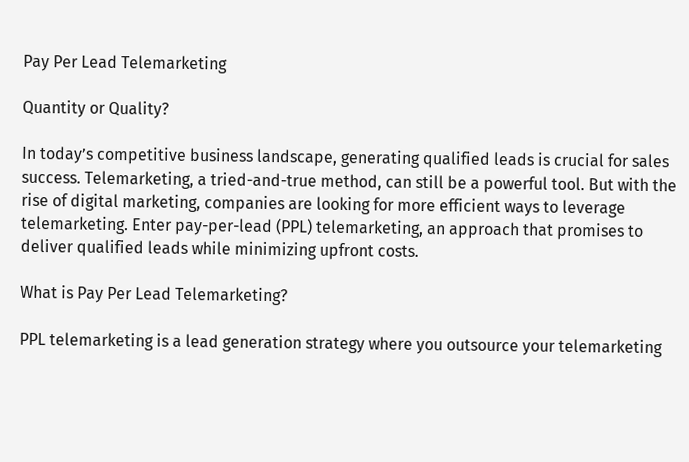Pay Per Lead Telemarketing

Quantity or Quality?

In today’s competitive business landscape, generating qualified leads is crucial for sales success. Telemarketing, a tried-and-true method, can still be a powerful tool. But with the rise of digital marketing, companies are looking for more efficient ways to leverage telemarketing. Enter pay-per-lead (PPL) telemarketing, an approach that promises to deliver qualified leads while minimizing upfront costs.

What is Pay Per Lead Telemarketing?

PPL telemarketing is a lead generation strategy where you outsource your telemarketing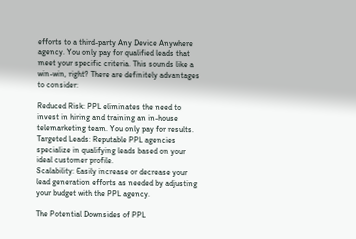efforts to a third-party Any Device Anywhere agency. You only pay for qualified leads that meet your specific criteria. This sounds like a win-win, right? There are definitely advantages to consider:

Reduced Risk: PPL eliminates the need to invest in hiring and training an in-house telemarketing team. You only pay for results.
Targeted Leads: Reputable PPL agencies specialize in qualifying leads based on your ideal customer profile.
Scalability: Easily increase or decrease your lead generation efforts as needed by adjusting your budget with the PPL agency.

The Potential Downsides of PPL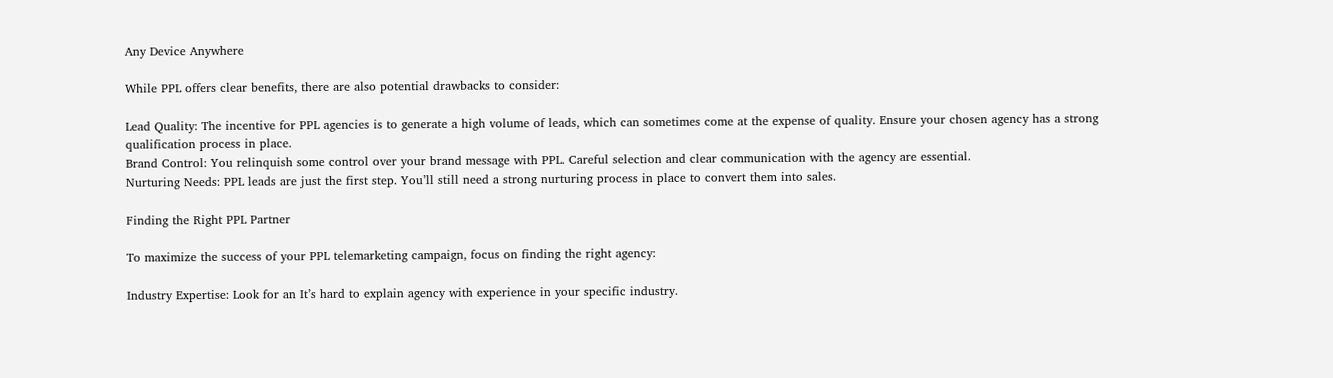Any Device Anywhere

While PPL offers clear benefits, there are also potential drawbacks to consider:

Lead Quality: The incentive for PPL agencies is to generate a high volume of leads, which can sometimes come at the expense of quality. Ensure your chosen agency has a strong qualification process in place.
Brand Control: You relinquish some control over your brand message with PPL. Careful selection and clear communication with the agency are essential.
Nurturing Needs: PPL leads are just the first step. You’ll still need a strong nurturing process in place to convert them into sales.

Finding the Right PPL Partner

To maximize the success of your PPL telemarketing campaign, focus on finding the right agency:

Industry Expertise: Look for an It’s hard to explain agency with experience in your specific industry.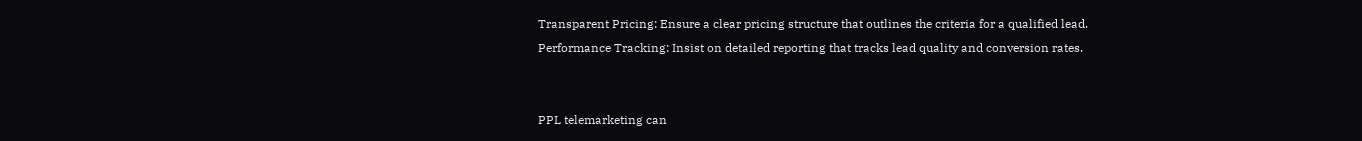Transparent Pricing: Ensure a clear pricing structure that outlines the criteria for a qualified lead.
Performance Tracking: Insist on detailed reporting that tracks lead quality and conversion rates.


PPL telemarketing can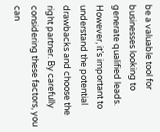be a valuable tool for businesses looking to generate qualified leads. However, it’s important to understand the potential drawbacks and choose the right partner. By carefully considering these factors, you can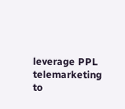leverage PPL telemarketing to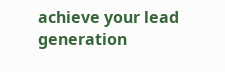achieve your lead generation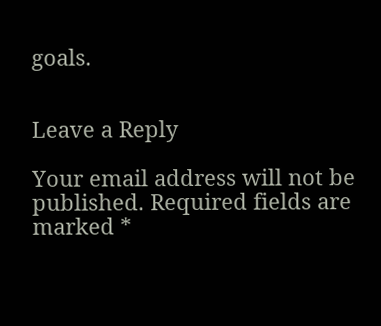goals.


Leave a Reply

Your email address will not be published. Required fields are marked *